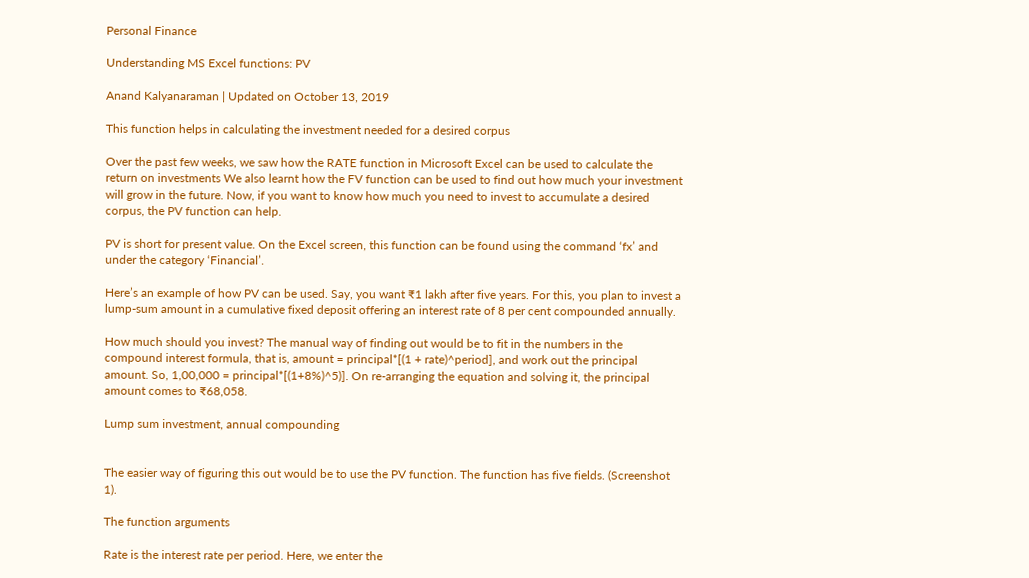Personal Finance

Understanding MS Excel functions: PV

Anand Kalyanaraman | Updated on October 13, 2019

This function helps in calculating the investment needed for a desired corpus

Over the past few weeks, we saw how the RATE function in Microsoft Excel can be used to calculate the return on investments We also learnt how the FV function can be used to find out how much your investment will grow in the future. Now, if you want to know how much you need to invest to accumulate a desired corpus, the PV function can help.

PV is short for present value. On the Excel screen, this function can be found using the command ‘fx’ and under the category ‘Financial’.

Here’s an example of how PV can be used. Say, you want ₹1 lakh after five years. For this, you plan to invest a lump-sum amount in a cumulative fixed deposit offering an interest rate of 8 per cent compounded annually.

How much should you invest? The manual way of finding out would be to fit in the numbers in the compound interest formula, that is, amount = principal*[(1 + rate)^period], and work out the principal amount. So, 1,00,000 = principal*[(1+8%)^5)]. On re-arranging the equation and solving it, the principal amount comes to ₹68,058.

Lump sum investment, annual compounding


The easier way of figuring this out would be to use the PV function. The function has five fields. (Screenshot 1).

The function arguments

Rate is the interest rate per period. Here, we enter the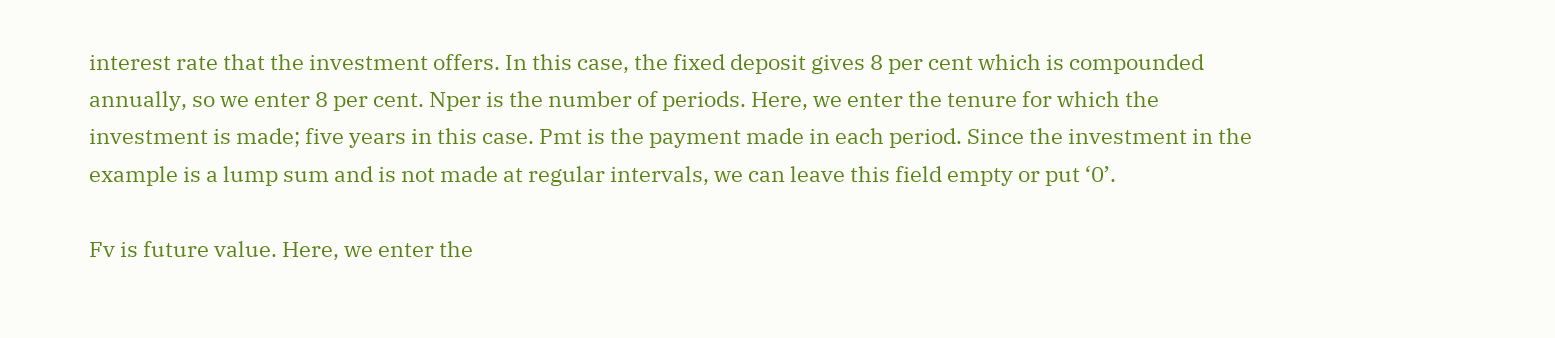interest rate that the investment offers. In this case, the fixed deposit gives 8 per cent which is compounded annually, so we enter 8 per cent. Nper is the number of periods. Here, we enter the tenure for which the investment is made; five years in this case. Pmt is the payment made in each period. Since the investment in the example is a lump sum and is not made at regular intervals, we can leave this field empty or put ‘0’.

Fv is future value. Here, we enter the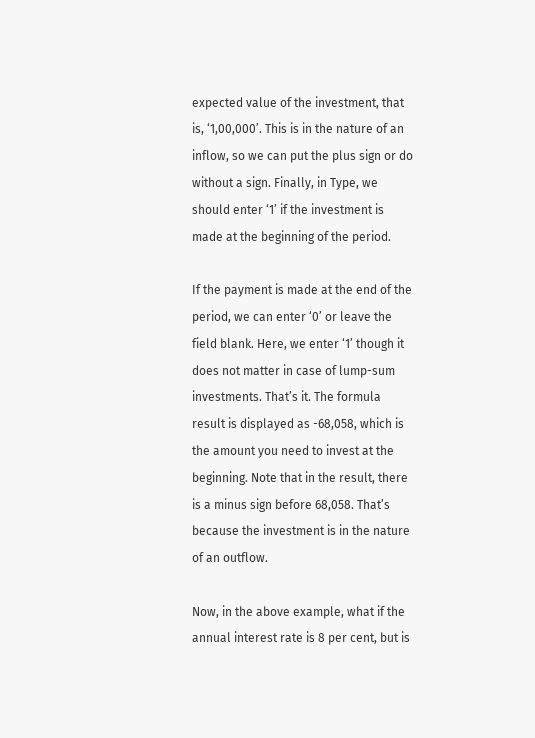expected value of the investment, that is, ‘1,00,000’. This is in the nature of an inflow, so we can put the plus sign or do without a sign. Finally, in Type, we should enter ‘1’ if the investment is made at the beginning of the period.

If the payment is made at the end of the period, we can enter ‘0’ or leave the field blank. Here, we enter ‘1’ though it does not matter in case of lump-sum investments. That’s it. The formula result is displayed as -68,058, which is the amount you need to invest at the beginning. Note that in the result, there is a minus sign before 68,058. That’s because the investment is in the nature of an outflow.

Now, in the above example, what if the annual interest rate is 8 per cent, but is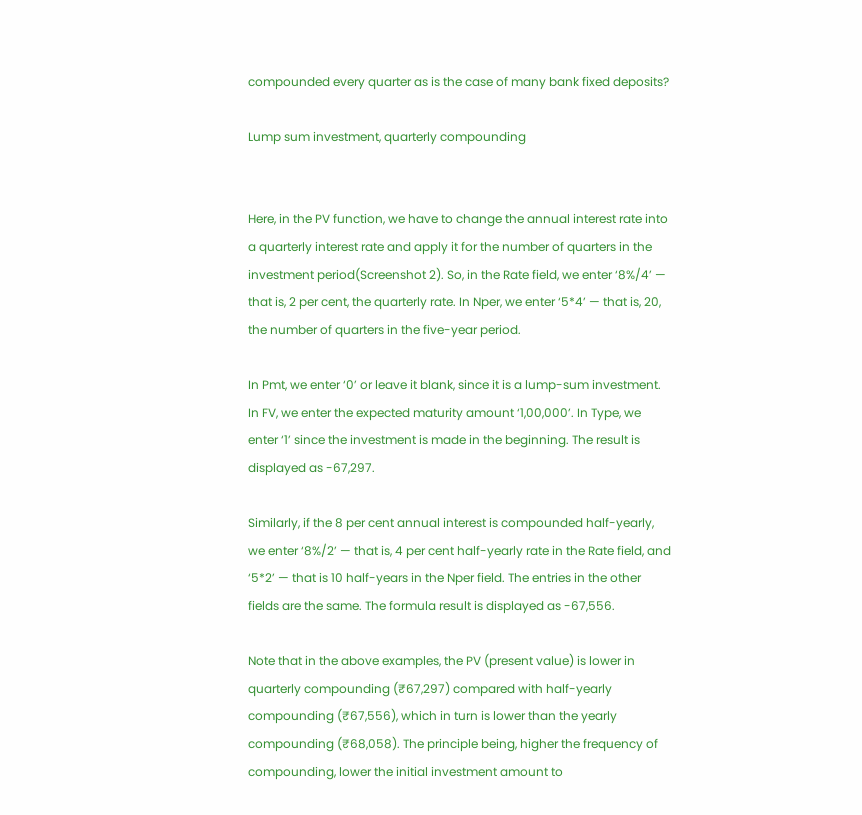compounded every quarter as is the case of many bank fixed deposits?

Lump sum investment, quarterly compounding


Here, in the PV function, we have to change the annual interest rate into a quarterly interest rate and apply it for the number of quarters in the investment period(Screenshot 2). So, in the Rate field, we enter ‘8%/4’ — that is, 2 per cent, the quarterly rate. In Nper, we enter ‘5*4’ — that is, 20, the number of quarters in the five-year period.

In Pmt, we enter ‘0’ or leave it blank, since it is a lump-sum investment. In FV, we enter the expected maturity amount ‘1,00,000’. In Type, we enter ‘1’ since the investment is made in the beginning. The result is displayed as -67,297.

Similarly, if the 8 per cent annual interest is compounded half-yearly, we enter ‘8%/2’ — that is, 4 per cent half-yearly rate in the Rate field, and ‘5*2’ — that is 10 half-years in the Nper field. The entries in the other fields are the same. The formula result is displayed as -67,556.

Note that in the above examples, the PV (present value) is lower in quarterly compounding (₹67,297) compared with half-yearly compounding (₹67,556), which in turn is lower than the yearly compounding (₹68,058). The principle being, higher the frequency of compounding, lower the initial investment amount to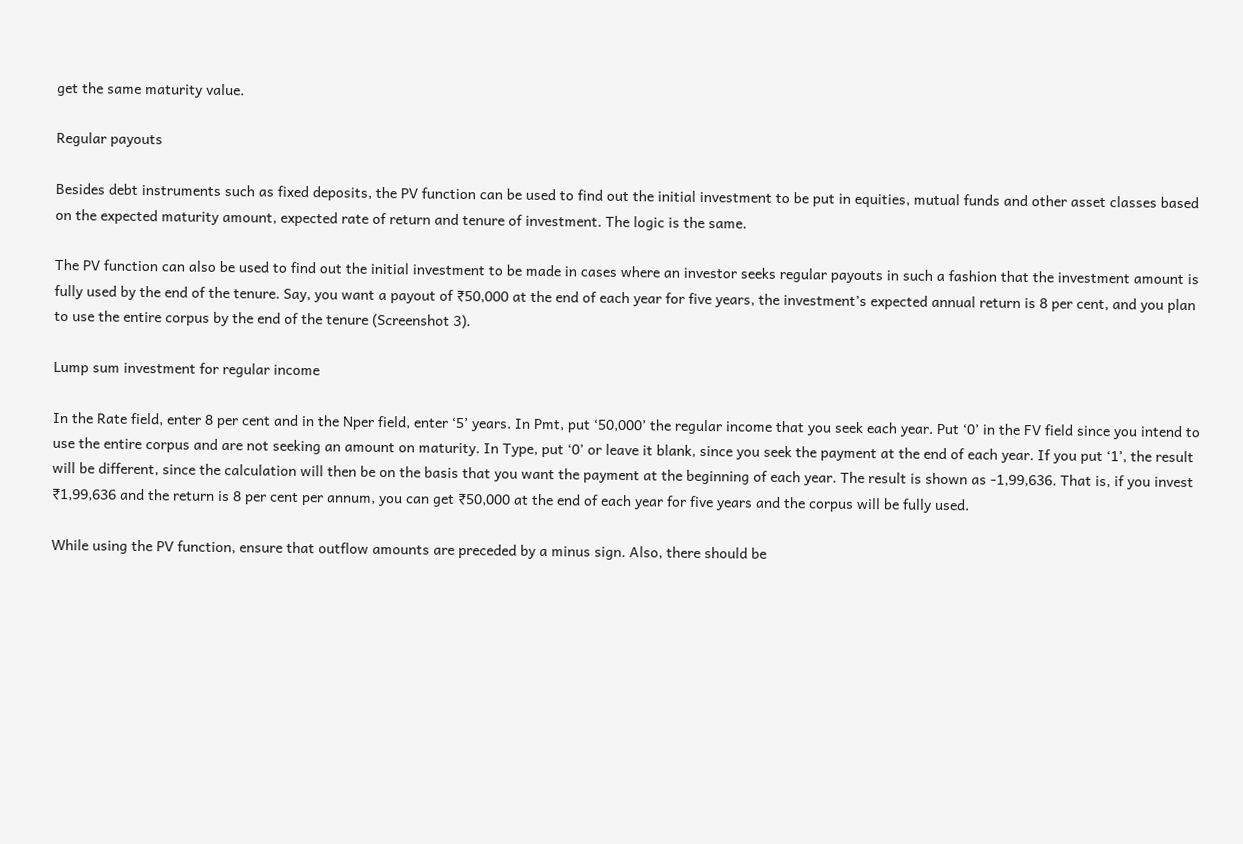get the same maturity value.

Regular payouts

Besides debt instruments such as fixed deposits, the PV function can be used to find out the initial investment to be put in equities, mutual funds and other asset classes based on the expected maturity amount, expected rate of return and tenure of investment. The logic is the same.

The PV function can also be used to find out the initial investment to be made in cases where an investor seeks regular payouts in such a fashion that the investment amount is fully used by the end of the tenure. Say, you want a payout of ₹50,000 at the end of each year for five years, the investment’s expected annual return is 8 per cent, and you plan to use the entire corpus by the end of the tenure (Screenshot 3).

Lump sum investment for regular income

In the Rate field, enter 8 per cent and in the Nper field, enter ‘5’ years. In Pmt, put ‘50,000’ the regular income that you seek each year. Put ‘0’ in the FV field since you intend to use the entire corpus and are not seeking an amount on maturity. In Type, put ‘0’ or leave it blank, since you seek the payment at the end of each year. If you put ‘1’, the result will be different, since the calculation will then be on the basis that you want the payment at the beginning of each year. The result is shown as -1,99,636. That is, if you invest ₹1,99,636 and the return is 8 per cent per annum, you can get ₹50,000 at the end of each year for five years and the corpus will be fully used.

While using the PV function, ensure that outflow amounts are preceded by a minus sign. Also, there should be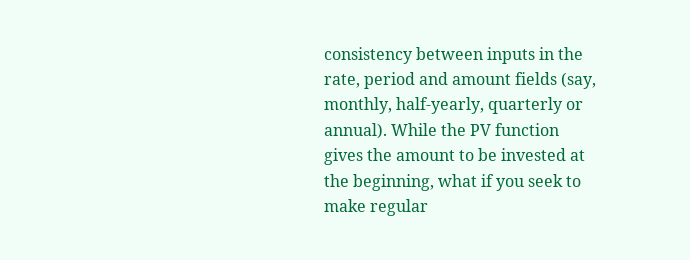consistency between inputs in the rate, period and amount fields (say, monthly, half-yearly, quarterly or annual). While the PV function gives the amount to be invested at the beginning, what if you seek to make regular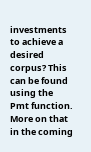investments to achieve a desired corpus? This can be found using the Pmt function. More on that in the coming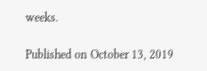weeks.

Published on October 13, 2019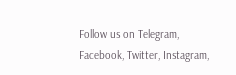Follow us on Telegram, Facebook, Twitter, Instagram,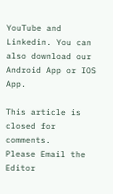YouTube and Linkedin. You can also download our Android App or IOS App.

This article is closed for comments.
Please Email the Editor